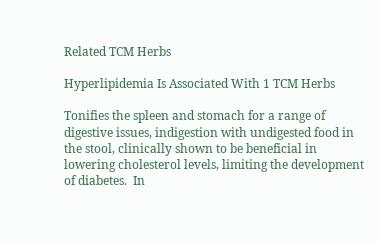Related TCM Herbs

Hyperlipidemia Is Associated With 1 TCM Herbs

Tonifies the spleen and stomach for a range of digestive issues, indigestion with undigested food in the stool, clinically shown to be beneficial in lowering cholesterol levels, limiting the development of diabetes.  In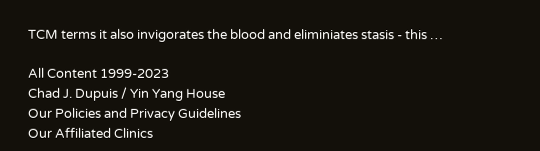TCM terms it also invigorates the blood and eliminiates stasis - this …

All Content 1999-2023
Chad J. Dupuis / Yin Yang House
Our Policies and Privacy Guidelines
Our Affiliated Clinics